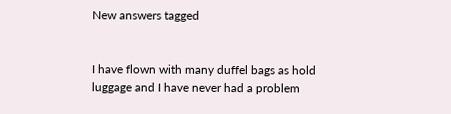New answers tagged


I have flown with many duffel bags as hold luggage and I have never had a problem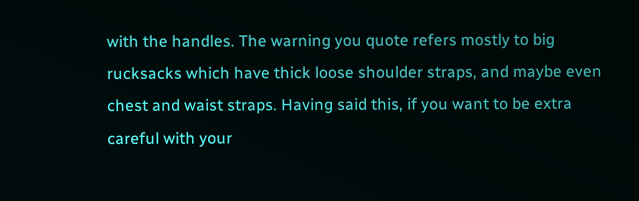with the handles. The warning you quote refers mostly to big rucksacks which have thick loose shoulder straps, and maybe even chest and waist straps. Having said this, if you want to be extra careful with your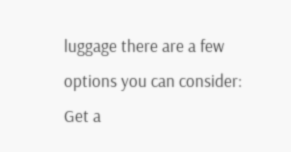luggage there are a few options you can consider: Get a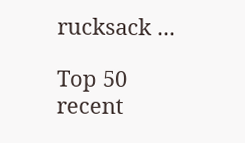rucksack ...

Top 50 recent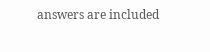answers are included